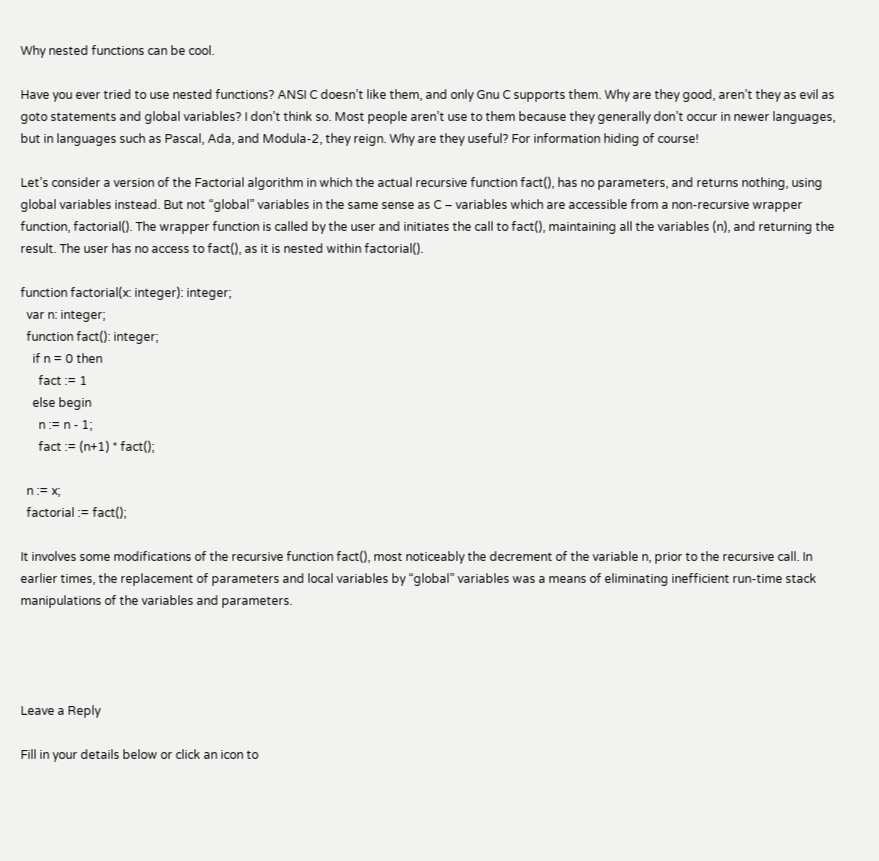Why nested functions can be cool.

Have you ever tried to use nested functions? ANSI C doesn’t like them, and only Gnu C supports them. Why are they good, aren’t they as evil as goto statements and global variables? I don’t think so. Most people aren’t use to them because they generally don’t occur in newer languages, but in languages such as Pascal, Ada, and Modula-2, they reign. Why are they useful? For information hiding of course!

Let’s consider a version of the Factorial algorithm in which the actual recursive function fact(), has no parameters, and returns nothing, using global variables instead. But not “global” variables in the same sense as C – variables which are accessible from a non-recursive wrapper function, factorial(). The wrapper function is called by the user and initiates the call to fact(), maintaining all the variables (n), and returning the result. The user has no access to fact(), as it is nested within factorial().

function factorial(x: integer): integer;
  var n: integer;
  function fact(): integer;
    if n = 0 then
      fact := 1
    else begin
      n := n - 1;
      fact := (n+1) * fact();

  n := x;
  factorial := fact();

It involves some modifications of the recursive function fact(), most noticeably the decrement of the variable n, prior to the recursive call. In earlier times, the replacement of parameters and local variables by “global” variables was a means of eliminating inefficient run-time stack manipulations of the variables and parameters.




Leave a Reply

Fill in your details below or click an icon to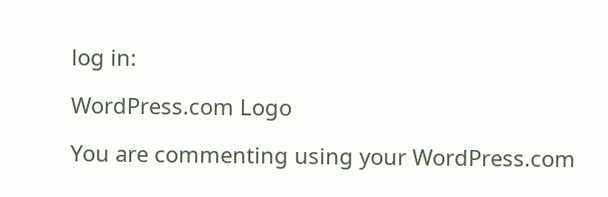log in:

WordPress.com Logo

You are commenting using your WordPress.com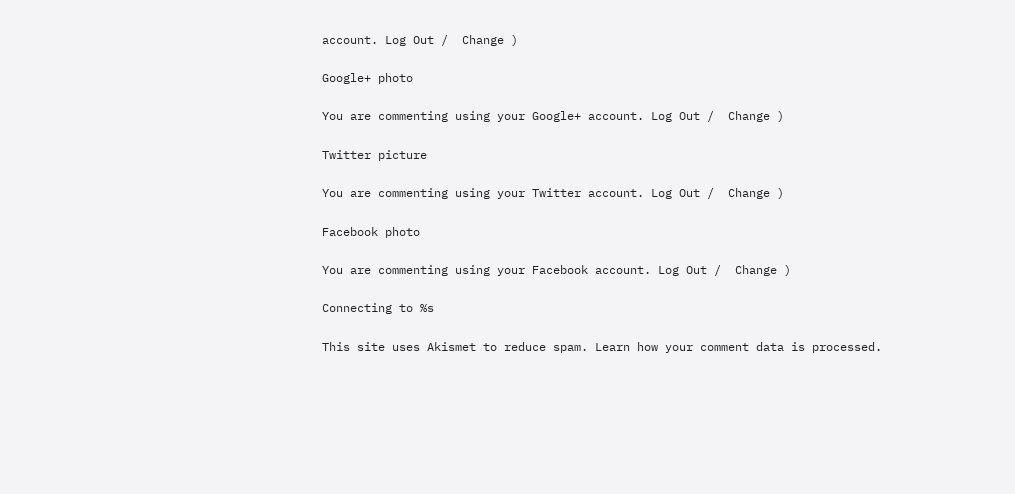account. Log Out /  Change )

Google+ photo

You are commenting using your Google+ account. Log Out /  Change )

Twitter picture

You are commenting using your Twitter account. Log Out /  Change )

Facebook photo

You are commenting using your Facebook account. Log Out /  Change )

Connecting to %s

This site uses Akismet to reduce spam. Learn how your comment data is processed.